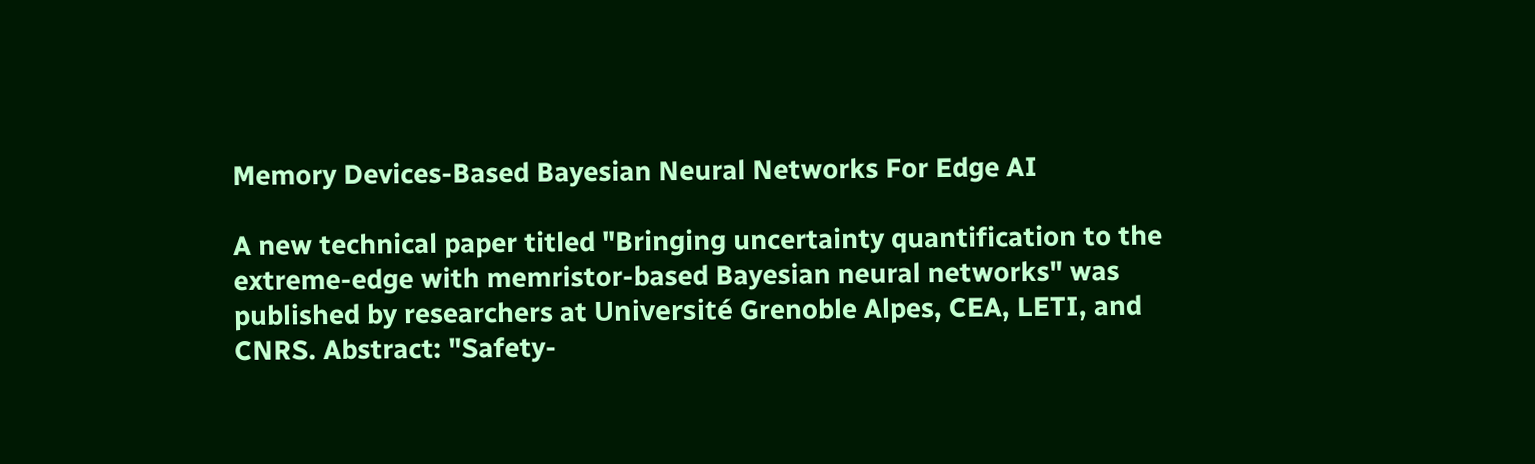Memory Devices-Based Bayesian Neural Networks For Edge AI

A new technical paper titled "Bringing uncertainty quantification to the extreme-edge with memristor-based Bayesian neural networks" was published by researchers at Université Grenoble Alpes, CEA, LETI, and CNRS. Abstract: "Safety-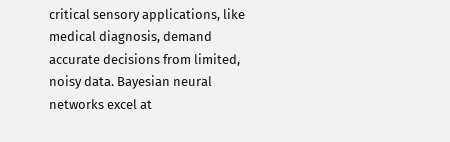critical sensory applications, like medical diagnosis, demand accurate decisions from limited, noisy data. Bayesian neural networks excel at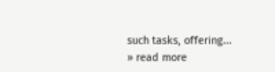such tasks, offering... » read more